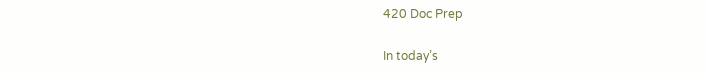420 Doc Prep

In today’s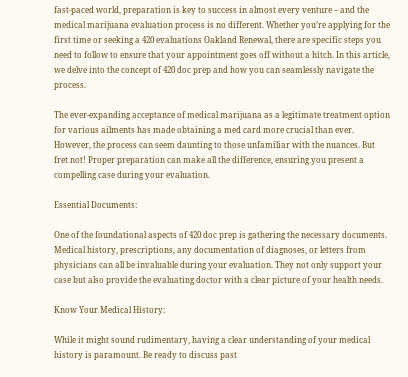fast-paced world, preparation is key to success in almost every venture – and the medical marijuana evaluation process is no different. Whether you’re applying for the first time or seeking a 420 evaluations Oakland Renewal, there are specific steps you need to follow to ensure that your appointment goes off without a hitch. In this article, we delve into the concept of 420 doc prep and how you can seamlessly navigate the process.

The ever-expanding acceptance of medical marijuana as a legitimate treatment option for various ailments has made obtaining a med card more crucial than ever. However, the process can seem daunting to those unfamiliar with the nuances. But fret not! Proper preparation can make all the difference, ensuring you present a compelling case during your evaluation.

Essential Documents:

One of the foundational aspects of 420 doc prep is gathering the necessary documents. Medical history, prescriptions, any documentation of diagnoses, or letters from physicians can all be invaluable during your evaluation. They not only support your case but also provide the evaluating doctor with a clear picture of your health needs.

Know Your Medical History:

While it might sound rudimentary, having a clear understanding of your medical history is paramount. Be ready to discuss past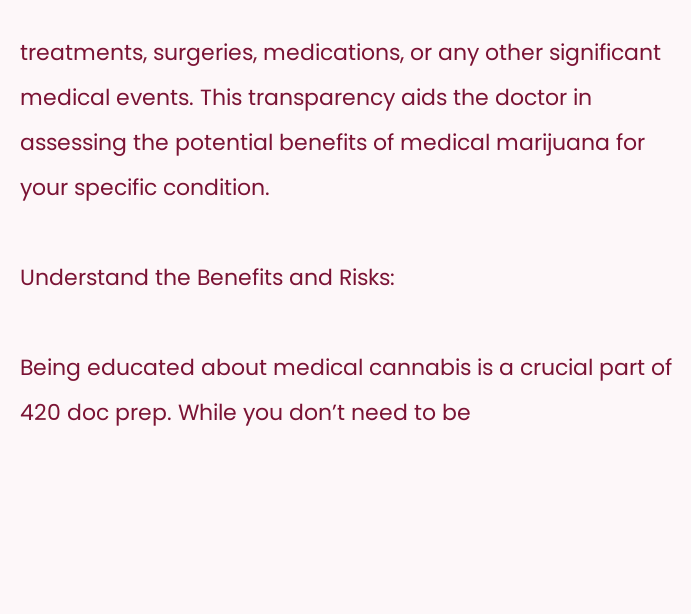treatments, surgeries, medications, or any other significant medical events. This transparency aids the doctor in assessing the potential benefits of medical marijuana for your specific condition.

Understand the Benefits and Risks:

Being educated about medical cannabis is a crucial part of 420 doc prep. While you don’t need to be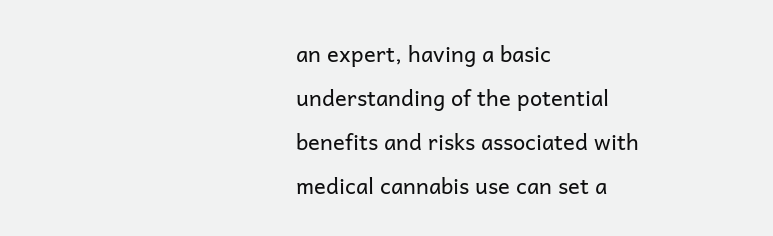an expert, having a basic understanding of the potential benefits and risks associated with medical cannabis use can set a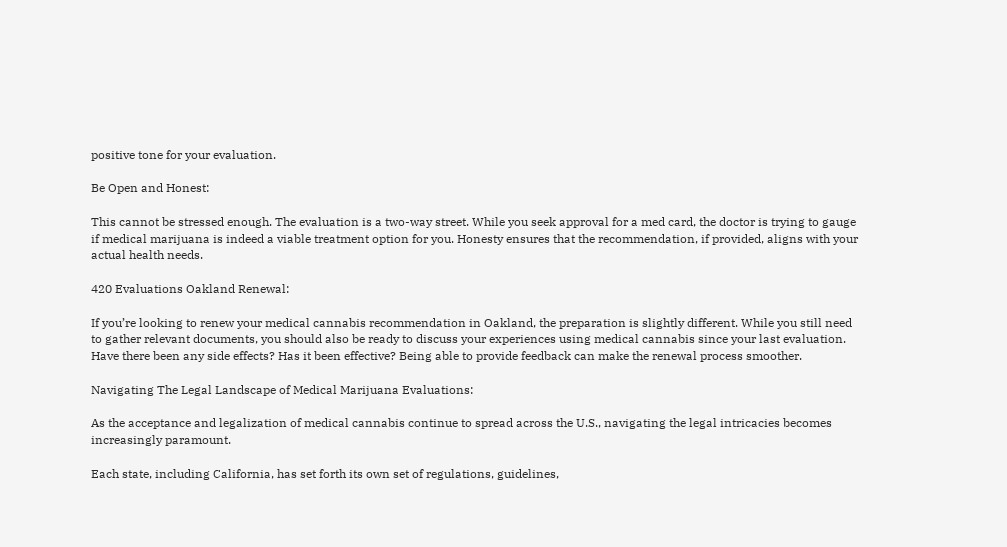positive tone for your evaluation.

Be Open and Honest:

This cannot be stressed enough. The evaluation is a two-way street. While you seek approval for a med card, the doctor is trying to gauge if medical marijuana is indeed a viable treatment option for you. Honesty ensures that the recommendation, if provided, aligns with your actual health needs.

420 Evaluations Oakland Renewal:

If you’re looking to renew your medical cannabis recommendation in Oakland, the preparation is slightly different. While you still need to gather relevant documents, you should also be ready to discuss your experiences using medical cannabis since your last evaluation. Have there been any side effects? Has it been effective? Being able to provide feedback can make the renewal process smoother.

Navigating The Legal Landscape of Medical Marijuana Evaluations:

As the acceptance and legalization of medical cannabis continue to spread across the U.S., navigating the legal intricacies becomes increasingly paramount.

Each state, including California, has set forth its own set of regulations, guidelines,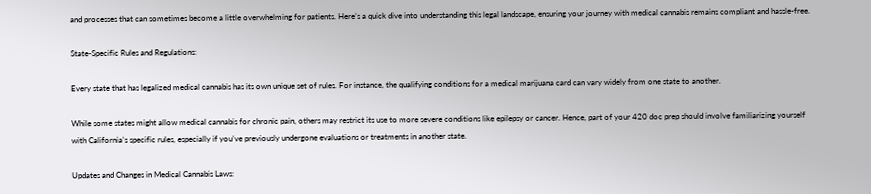and processes that can sometimes become a little overwhelming for patients. Here’s a quick dive into understanding this legal landscape, ensuring your journey with medical cannabis remains compliant and hassle-free.

State-Specific Rules and Regulations:

Every state that has legalized medical cannabis has its own unique set of rules. For instance, the qualifying conditions for a medical marijuana card can vary widely from one state to another.

While some states might allow medical cannabis for chronic pain, others may restrict its use to more severe conditions like epilepsy or cancer. Hence, part of your 420 doc prep should involve familiarizing yourself with California’s specific rules, especially if you’ve previously undergone evaluations or treatments in another state.

Updates and Changes in Medical Cannabis Laws: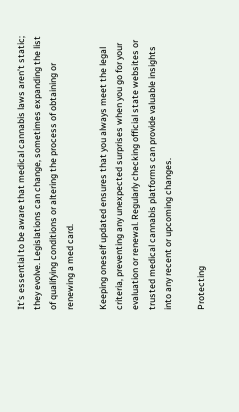It’s essential to be aware that medical cannabis laws aren’t static; they evolve. Legislations can change, sometimes expanding the list of qualifying conditions or altering the process of obtaining or renewing a med card.

Keeping oneself updated ensures that you always meet the legal criteria, preventing any unexpected surprises when you go for your evaluation or renewal. Regularly checking official state websites or trusted medical cannabis platforms can provide valuable insights into any recent or upcoming changes.

Protecting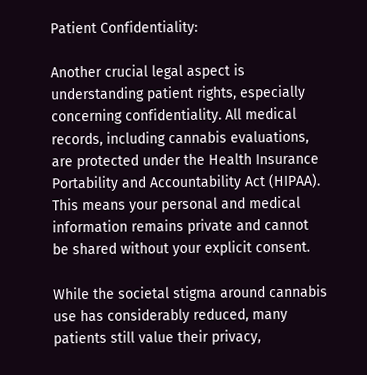Patient Confidentiality:

Another crucial legal aspect is understanding patient rights, especially concerning confidentiality. All medical records, including cannabis evaluations, are protected under the Health Insurance Portability and Accountability Act (HIPAA). This means your personal and medical information remains private and cannot be shared without your explicit consent.

While the societal stigma around cannabis use has considerably reduced, many patients still value their privacy,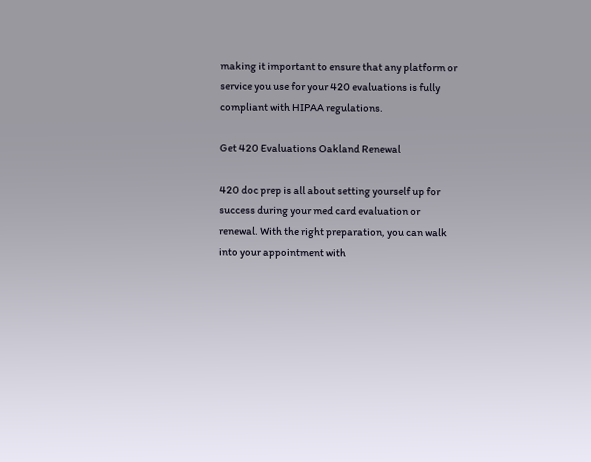making it important to ensure that any platform or service you use for your 420 evaluations is fully compliant with HIPAA regulations.

Get 420 Evaluations Oakland Renewal

420 doc prep is all about setting yourself up for success during your med card evaluation or renewal. With the right preparation, you can walk into your appointment with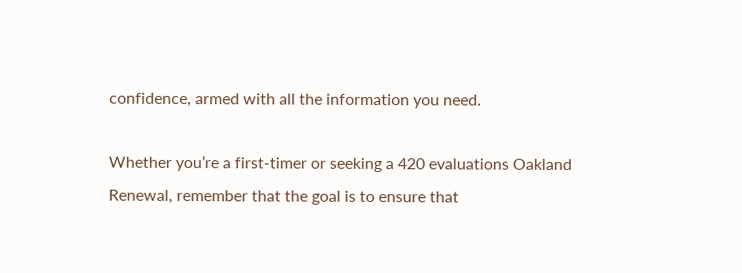confidence, armed with all the information you need.

Whether you’re a first-timer or seeking a 420 evaluations Oakland Renewal, remember that the goal is to ensure that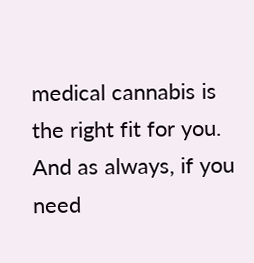medical cannabis is the right fit for you. And as always, if you need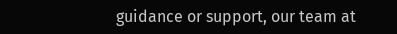guidance or support, our team at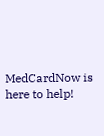MedCardNow is here to help!